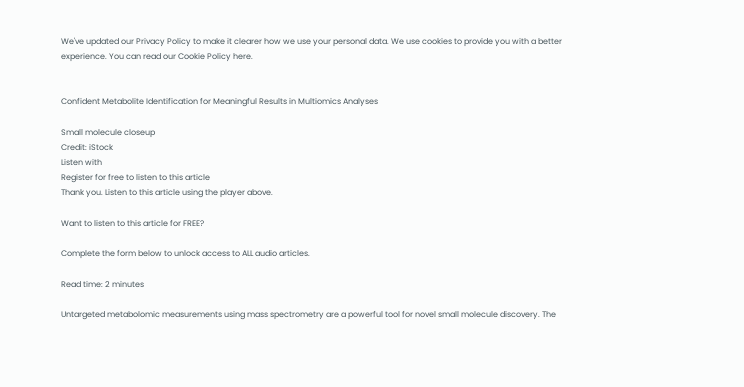We've updated our Privacy Policy to make it clearer how we use your personal data. We use cookies to provide you with a better experience. You can read our Cookie Policy here.


Confident Metabolite Identification for Meaningful Results in Multiomics Analyses

Small molecule closeup
Credit: iStock
Listen with
Register for free to listen to this article
Thank you. Listen to this article using the player above.

Want to listen to this article for FREE?

Complete the form below to unlock access to ALL audio articles.

Read time: 2 minutes

Untargeted metabolomic measurements using mass spectrometry are a powerful tool for novel small molecule discovery. The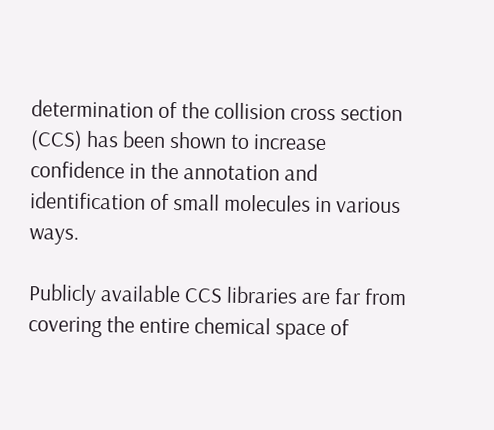determination of the collision cross section (CCS) has been shown to increase confidence in the annotation and identification of small molecules in various ways.

Publicly available CCS libraries are far from covering the entire chemical space of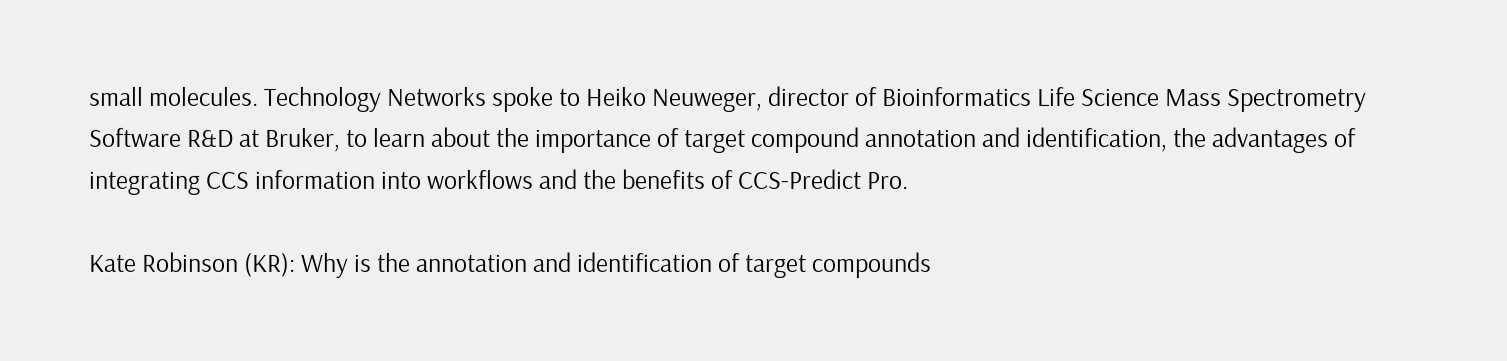small molecules. Technology Networks spoke to Heiko Neuweger, director of Bioinformatics Life Science Mass Spectrometry Software R&D at Bruker, to learn about the importance of target compound annotation and identification, the advantages of integrating CCS information into workflows and the benefits of CCS-Predict Pro.

Kate Robinson (KR): Why is the annotation and identification of target compounds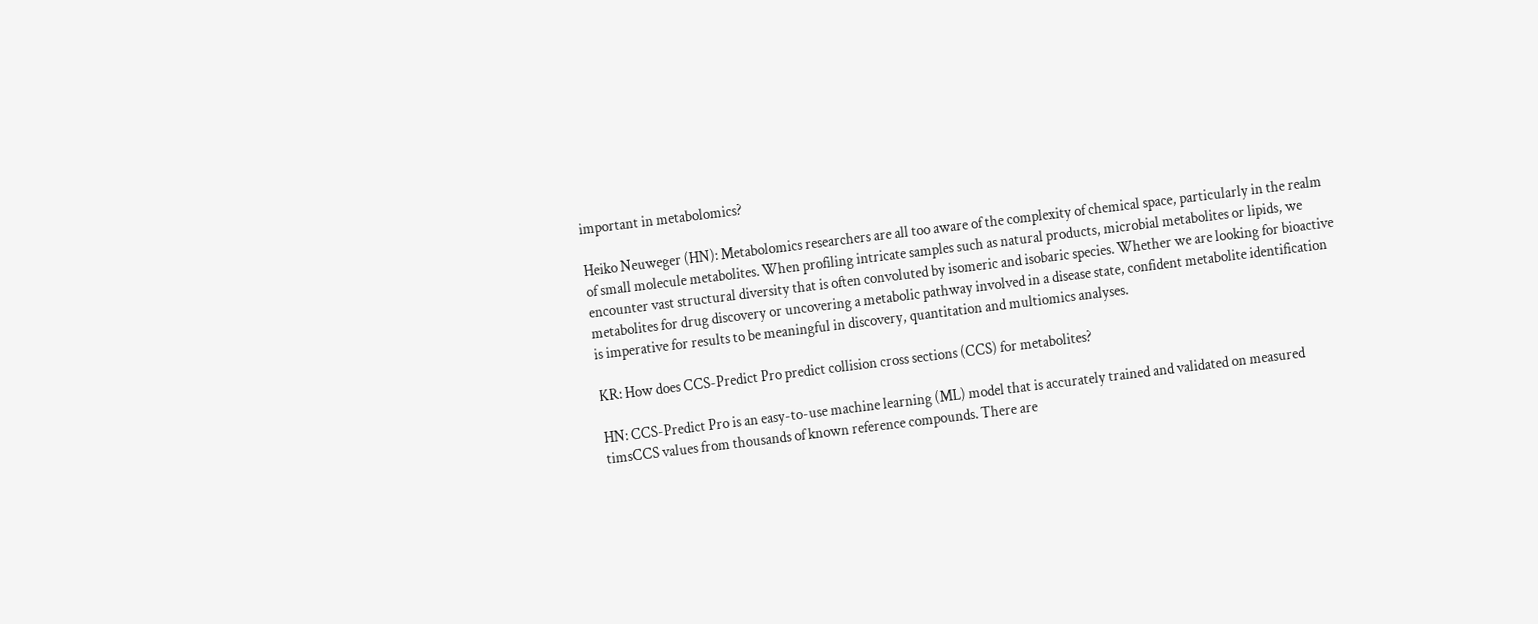important in metabolomics?

Heiko Neuweger (HN): Metabolomics researchers are all too aware of the complexity of chemical space, particularly in the realm of small molecule metabolites. When profiling intricate samples such as natural products, microbial metabolites or lipids, we encounter vast structural diversity that is often convoluted by isomeric and isobaric species. Whether we are looking for bioactive metabolites for drug discovery or uncovering a metabolic pathway involved in a disease state, confident metabolite identification is imperative for results to be meaningful in discovery, quantitation and multiomics analyses.

KR: How does CCS-Predict Pro predict collision cross sections (CCS) for metabolites?

HN: CCS-Predict Pro is an easy-to-use machine learning (ML) model that is accurately trained and validated on measured timsCCS values from thousands of known reference compounds. There are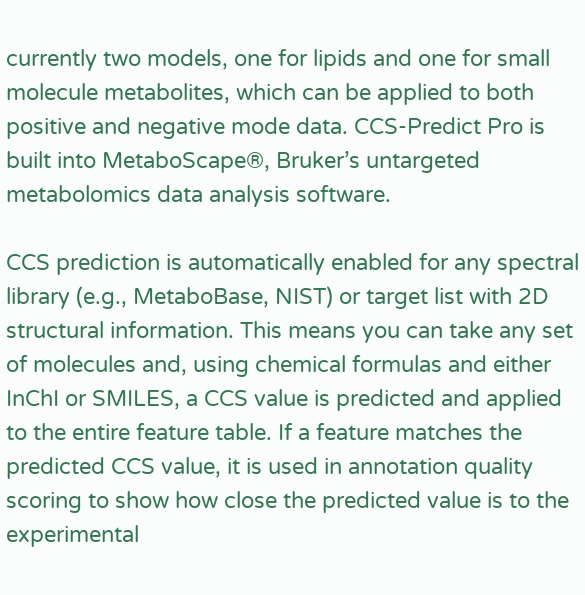currently two models, one for lipids and one for small molecule metabolites, which can be applied to both positive and negative mode data. CCS-Predict Pro is built into MetaboScape®, Bruker’s untargeted metabolomics data analysis software.

CCS prediction is automatically enabled for any spectral library (e.g., MetaboBase, NIST) or target list with 2D structural information. This means you can take any set of molecules and, using chemical formulas and either InChI or SMILES, a CCS value is predicted and applied to the entire feature table. If a feature matches the predicted CCS value, it is used in annotation quality scoring to show how close the predicted value is to the experimental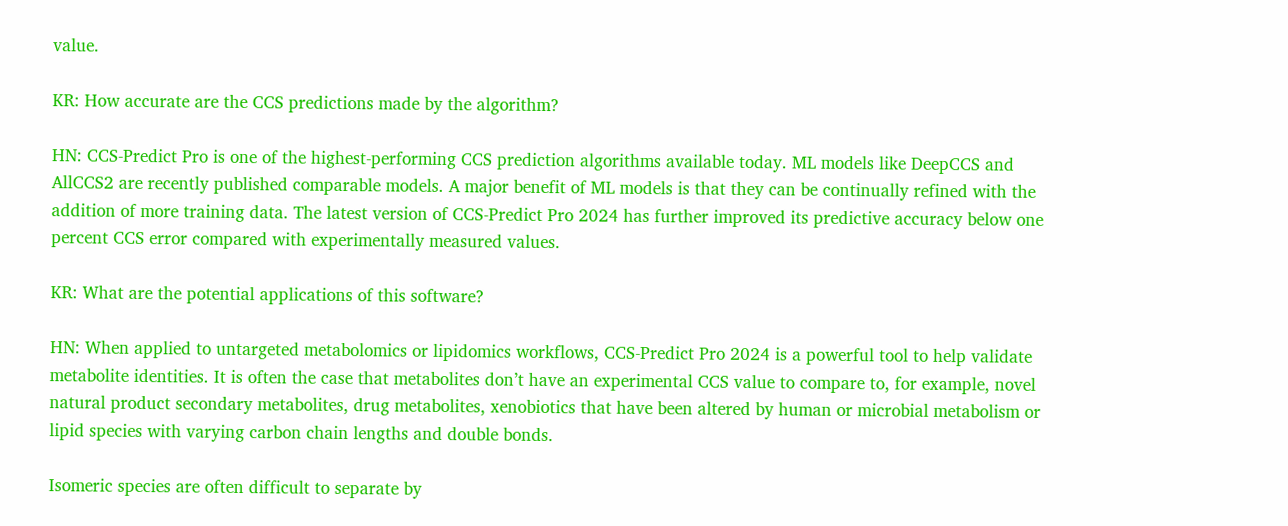value.

KR: How accurate are the CCS predictions made by the algorithm?

HN: CCS-Predict Pro is one of the highest-performing CCS prediction algorithms available today. ML models like DeepCCS and AllCCS2 are recently published comparable models. A major benefit of ML models is that they can be continually refined with the addition of more training data. The latest version of CCS-Predict Pro 2024 has further improved its predictive accuracy below one percent CCS error compared with experimentally measured values.

KR: What are the potential applications of this software?

HN: When applied to untargeted metabolomics or lipidomics workflows, CCS-Predict Pro 2024 is a powerful tool to help validate metabolite identities. It is often the case that metabolites don’t have an experimental CCS value to compare to, for example, novel natural product secondary metabolites, drug metabolites, xenobiotics that have been altered by human or microbial metabolism or lipid species with varying carbon chain lengths and double bonds.

Isomeric species are often difficult to separate by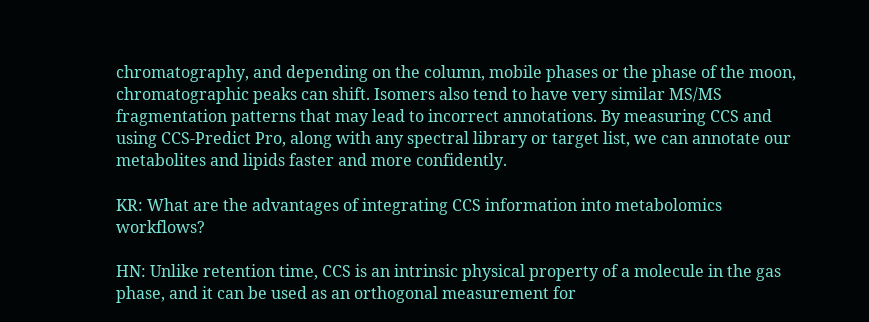chromatography, and depending on the column, mobile phases or the phase of the moon, chromatographic peaks can shift. Isomers also tend to have very similar MS/MS fragmentation patterns that may lead to incorrect annotations. By measuring CCS and using CCS-Predict Pro, along with any spectral library or target list, we can annotate our metabolites and lipids faster and more confidently.

KR: What are the advantages of integrating CCS information into metabolomics workflows?

HN: Unlike retention time, CCS is an intrinsic physical property of a molecule in the gas phase, and it can be used as an orthogonal measurement for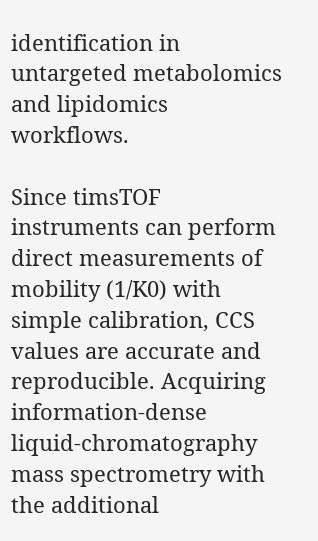identification in untargeted metabolomics and lipidomics workflows.

Since timsTOF instruments can perform direct measurements of mobility (1/K0) with simple calibration, CCS values are accurate and reproducible. Acquiring information-dense liquid-chromatography mass spectrometry with the additional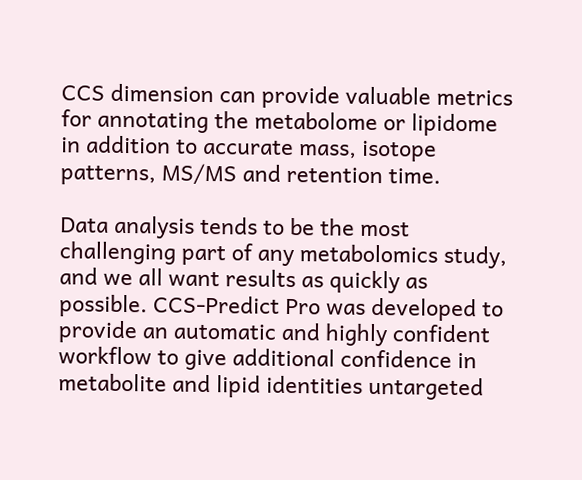CCS dimension can provide valuable metrics for annotating the metabolome or lipidome in addition to accurate mass, isotope patterns, MS/MS and retention time.

Data analysis tends to be the most challenging part of any metabolomics study, and we all want results as quickly as possible. CCS-Predict Pro was developed to provide an automatic and highly confident workflow to give additional confidence in metabolite and lipid identities untargeted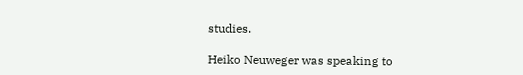studies.

Heiko Neuweger was speaking to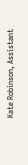Kate Robinson, Assistant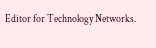Editor for Technology Networks.